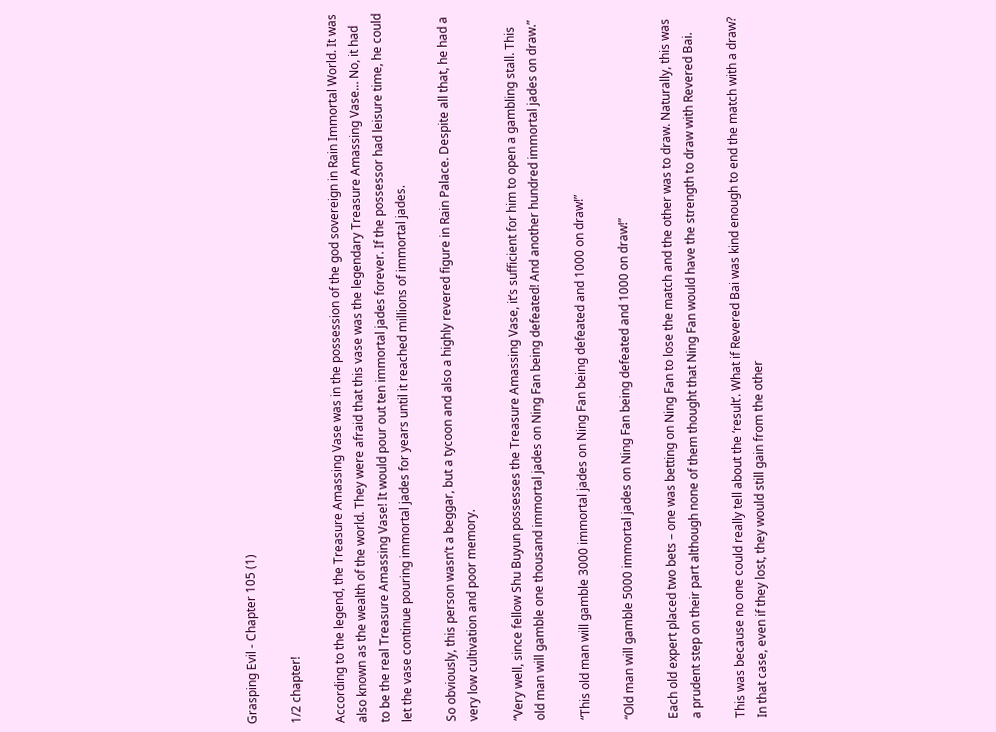Grasping Evil - Chapter 105 (1)

1/2 chapter!

According to the legend, the Treasure Amassing Vase was in the possession of the god sovereign in Rain Immortal World. It was also known as the wealth of the world. They were afraid that this vase was the legendary Treasure Amassing Vase… No, it had to be the real Treasure Amassing Vase! It would pour out ten immortal jades forever. If the possessor had leisure time, he could let the vase continue pouring immortal jades for years until it reached millions of immortal jades.

So obviously, this person wasn’t a beggar, but a tycoon and also a highly revered figure in Rain Palace. Despite all that, he had a very low cultivation and poor memory.

“Very well, since fellow Shu Buyun possesses the Treasure Amassing Vase, it’s sufficient for him to open a gambling stall. This old man will gamble one thousand immortal jades on Ning Fan being defeated! And another hundred immortal jades on draw.”

“This old man will gamble 3000 immortal jades on Ning Fan being defeated and 1000 on draw!”

“Old man will gamble 5000 immortal jades on Ning Fan being defeated and 1000 on draw!”

Each old expert placed two bets – one was betting on Ning Fan to lose the match and the other was to draw. Naturally, this was a prudent step on their part although none of them thought that Ning Fan would have the strength to draw with Revered Bai.

This was because no one could really tell about the ‘result’. What if Revered Bai was kind enough to end the match with a draw? In that case, even if they lost, they would still gain from the other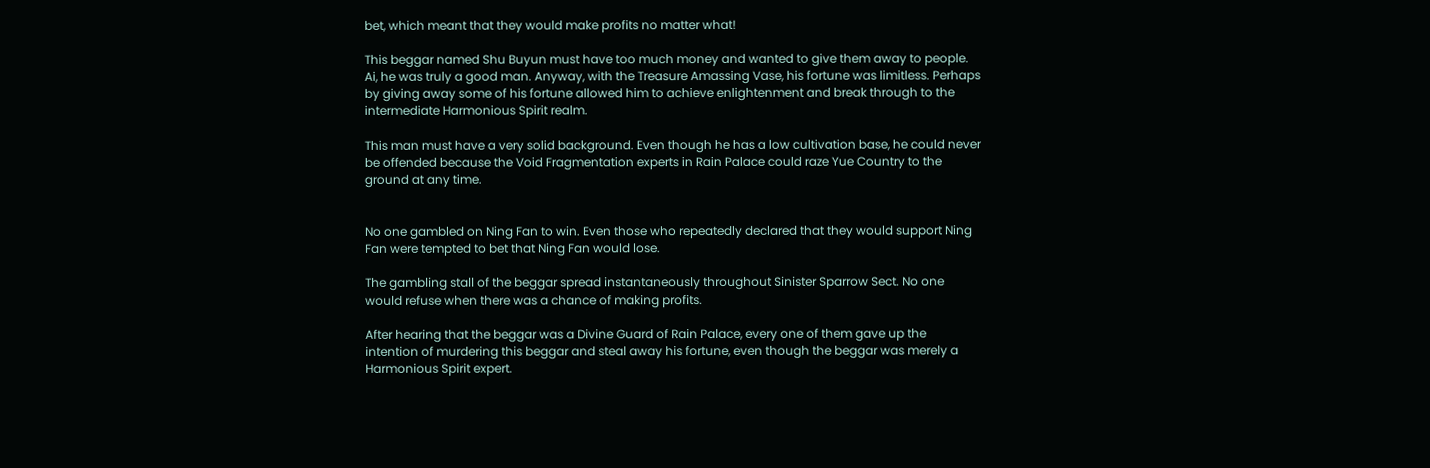bet, which meant that they would make profits no matter what!

This beggar named Shu Buyun must have too much money and wanted to give them away to people. Ai, he was truly a good man. Anyway, with the Treasure Amassing Vase, his fortune was limitless. Perhaps by giving away some of his fortune allowed him to achieve enlightenment and break through to the intermediate Harmonious Spirit realm.

This man must have a very solid background. Even though he has a low cultivation base, he could never be offended because the Void Fragmentation experts in Rain Palace could raze Yue Country to the ground at any time.


No one gambled on Ning Fan to win. Even those who repeatedly declared that they would support Ning Fan were tempted to bet that Ning Fan would lose.

The gambling stall of the beggar spread instantaneously throughout Sinister Sparrow Sect. No one would refuse when there was a chance of making profits.

After hearing that the beggar was a Divine Guard of Rain Palace, every one of them gave up the intention of murdering this beggar and steal away his fortune, even though the beggar was merely a Harmonious Spirit expert.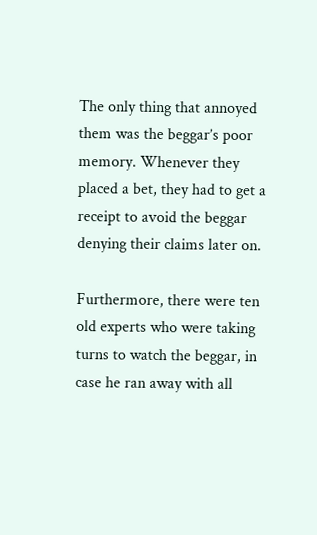The only thing that annoyed them was the beggar’s poor memory. Whenever they placed a bet, they had to get a receipt to avoid the beggar denying their claims later on.

Furthermore, there were ten old experts who were taking turns to watch the beggar, in case he ran away with all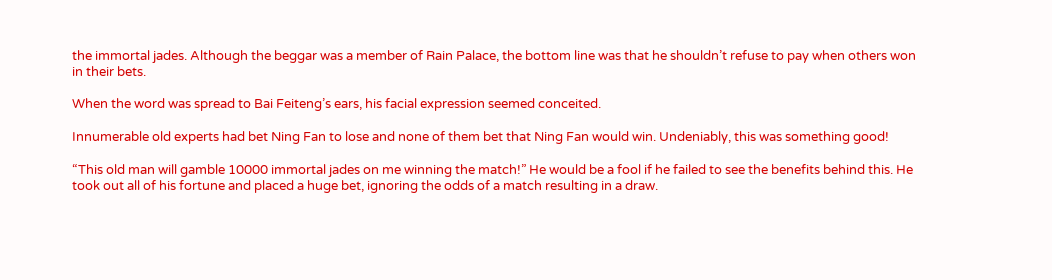the immortal jades. Although the beggar was a member of Rain Palace, the bottom line was that he shouldn’t refuse to pay when others won in their bets.

When the word was spread to Bai Feiteng’s ears, his facial expression seemed conceited.

Innumerable old experts had bet Ning Fan to lose and none of them bet that Ning Fan would win. Undeniably, this was something good!

“This old man will gamble 10000 immortal jades on me winning the match!” He would be a fool if he failed to see the benefits behind this. He took out all of his fortune and placed a huge bet, ignoring the odds of a match resulting in a draw.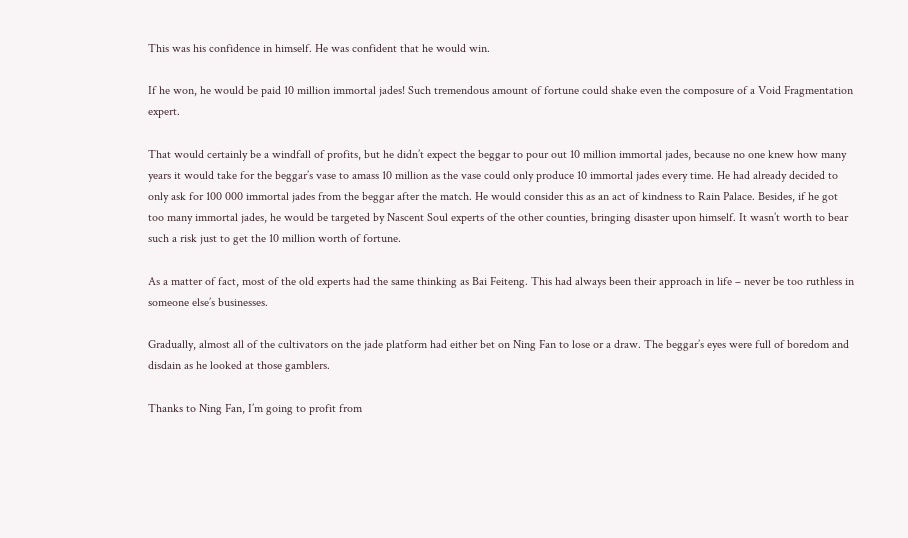This was his confidence in himself. He was confident that he would win.

If he won, he would be paid 10 million immortal jades! Such tremendous amount of fortune could shake even the composure of a Void Fragmentation expert.

That would certainly be a windfall of profits, but he didn’t expect the beggar to pour out 10 million immortal jades, because no one knew how many years it would take for the beggar’s vase to amass 10 million as the vase could only produce 10 immortal jades every time. He had already decided to only ask for 100 000 immortal jades from the beggar after the match. He would consider this as an act of kindness to Rain Palace. Besides, if he got too many immortal jades, he would be targeted by Nascent Soul experts of the other counties, bringing disaster upon himself. It wasn’t worth to bear such a risk just to get the 10 million worth of fortune.

As a matter of fact, most of the old experts had the same thinking as Bai Feiteng. This had always been their approach in life – never be too ruthless in someone else’s businesses.

Gradually, almost all of the cultivators on the jade platform had either bet on Ning Fan to lose or a draw. The beggar’s eyes were full of boredom and disdain as he looked at those gamblers.

Thanks to Ning Fan, I’m going to profit from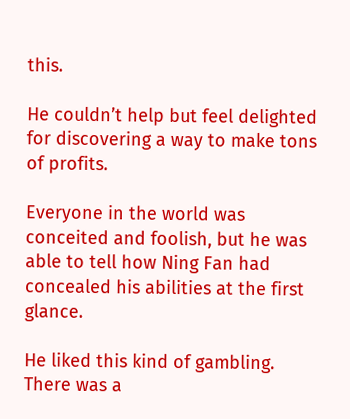this.

He couldn’t help but feel delighted for discovering a way to make tons of profits.

Everyone in the world was conceited and foolish, but he was able to tell how Ning Fan had concealed his abilities at the first glance.

He liked this kind of gambling. There was a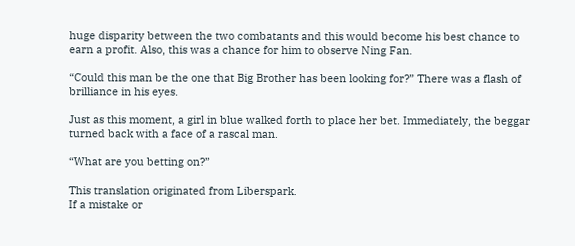huge disparity between the two combatants and this would become his best chance to earn a profit. Also, this was a chance for him to observe Ning Fan.

“Could this man be the one that Big Brother has been looking for?” There was a flash of brilliance in his eyes.

Just as this moment, a girl in blue walked forth to place her bet. Immediately, the beggar turned back with a face of a rascal man.

“What are you betting on?”

This translation originated from Liberspark.
If a mistake or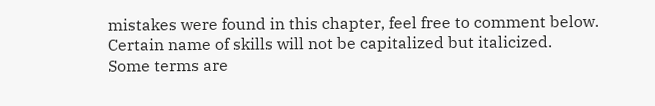mistakes were found in this chapter, feel free to comment below.
Certain name of skills will not be capitalized but italicized.
Some terms are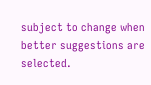subject to change when better suggestions are selected.